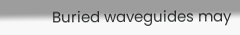Buried waveguides may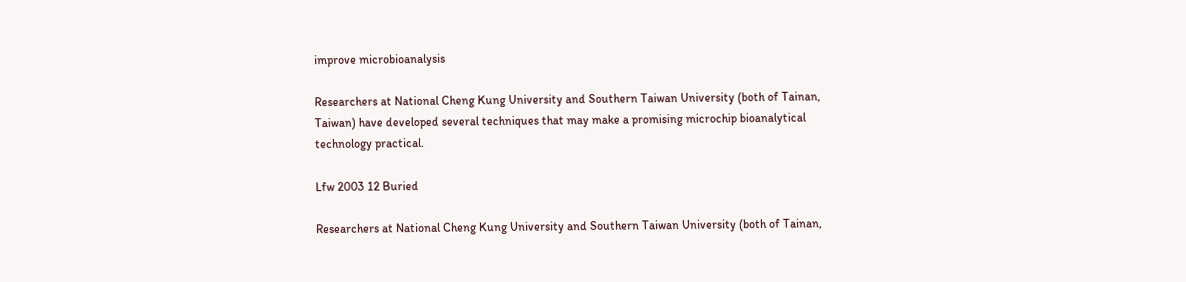improve microbioanalysis

Researchers at National Cheng Kung University and Southern Taiwan University (both of Tainan, Taiwan) have developed several techniques that may make a promising microchip bioanalytical technology practical.

Lfw 2003 12 Buried

Researchers at National Cheng Kung University and Southern Taiwan University (both of Tainan,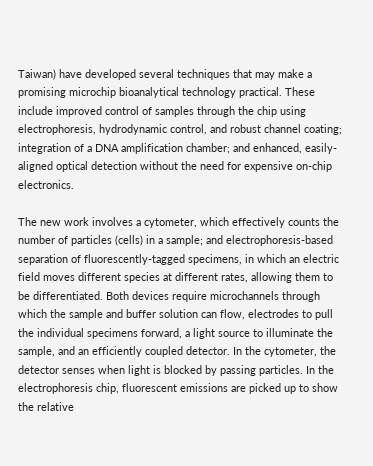Taiwan) have developed several techniques that may make a promising microchip bioanalytical technology practical. These include improved control of samples through the chip using electrophoresis, hydrodynamic control, and robust channel coating; integration of a DNA amplification chamber; and enhanced, easily-aligned optical detection without the need for expensive on-chip electronics.

The new work involves a cytometer, which effectively counts the number of particles (cells) in a sample; and electrophoresis-based separation of fluorescently-tagged specimens, in which an electric field moves different species at different rates, allowing them to be differentiated. Both devices require microchannels through which the sample and buffer solution can flow, electrodes to pull the individual specimens forward, a light source to illuminate the sample, and an efficiently coupled detector. In the cytometer, the detector senses when light is blocked by passing particles. In the electrophoresis chip, fluorescent emissions are picked up to show the relative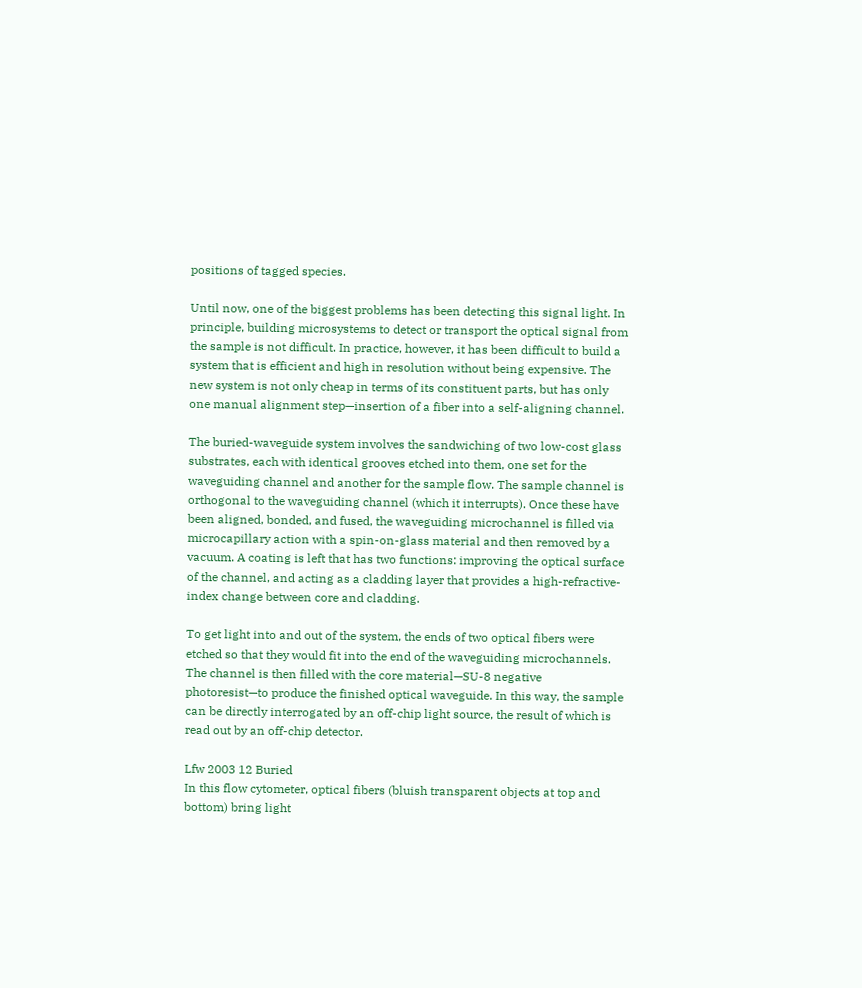positions of tagged species.

Until now, one of the biggest problems has been detecting this signal light. In principle, building microsystems to detect or transport the optical signal from the sample is not difficult. In practice, however, it has been difficult to build a system that is efficient and high in resolution without being expensive. The new system is not only cheap in terms of its constituent parts, but has only one manual alignment step—insertion of a fiber into a self-aligning channel.

The buried-waveguide system involves the sandwiching of two low-cost glass substrates, each with identical grooves etched into them, one set for the waveguiding channel and another for the sample flow. The sample channel is orthogonal to the waveguiding channel (which it interrupts). Once these have been aligned, bonded, and fused, the waveguiding microchannel is filled via microcapillary action with a spin-on-glass material and then removed by a vacuum. A coating is left that has two functions: improving the optical surface of the channel, and acting as a cladding layer that provides a high-refractive-index change between core and cladding.

To get light into and out of the system, the ends of two optical fibers were etched so that they would fit into the end of the waveguiding microchannels. The channel is then filled with the core material—SU-8 negative photoresist—to produce the finished optical waveguide. In this way, the sample can be directly interrogated by an off-chip light source, the result of which is read out by an off-chip detector.

Lfw 2003 12 Buried
In this flow cytometer, optical fibers (bluish transparent objects at top and bottom) bring light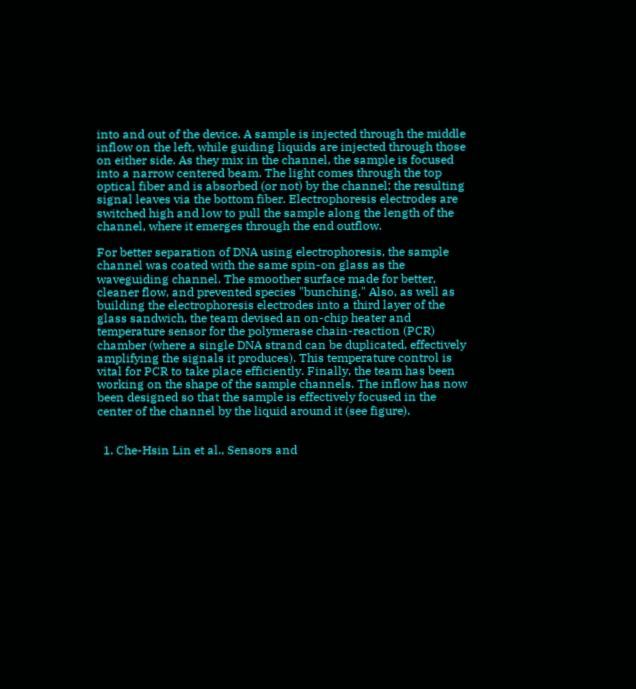into and out of the device. A sample is injected through the middle inflow on the left, while guiding liquids are injected through those on either side. As they mix in the channel, the sample is focused into a narrow centered beam. The light comes through the top optical fiber and is absorbed (or not) by the channel; the resulting signal leaves via the bottom fiber. Electrophoresis electrodes are switched high and low to pull the sample along the length of the channel, where it emerges through the end outflow.

For better separation of DNA using electrophoresis, the sample channel was coated with the same spin-on glass as the waveguiding channel. The smoother surface made for better, cleaner flow, and prevented species "bunching." Also, as well as building the electrophoresis electrodes into a third layer of the glass sandwich, the team devised an on-chip heater and temperature sensor for the polymerase chain-reaction (PCR) chamber (where a single DNA strand can be duplicated, effectively amplifying the signals it produces). This temperature control is vital for PCR to take place efficiently. Finally, the team has been working on the shape of the sample channels. The inflow has now been designed so that the sample is effectively focused in the center of the channel by the liquid around it (see figure).


  1. Che-Hsin Lin et al., Sensors and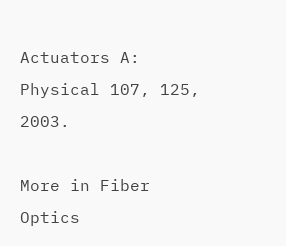Actuators A: Physical 107, 125, 2003.

More in Fiber Optics